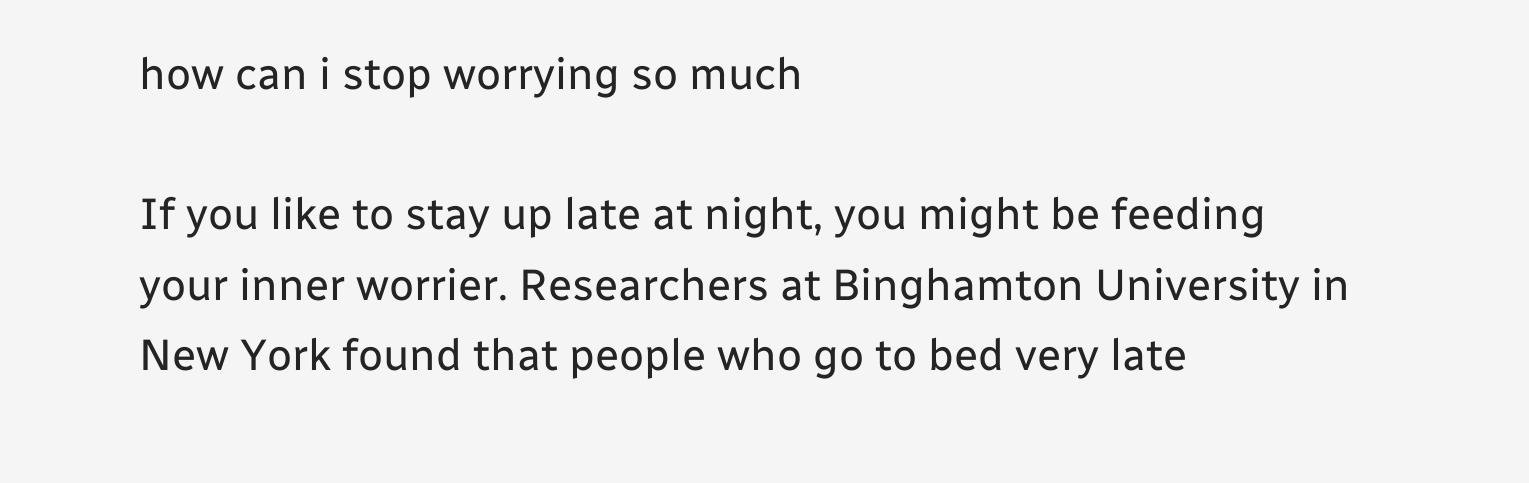how can i stop worrying so much

If you like to stay up late at night, you might be feeding your inner worrier. Researchers at Binghamton University in New York found that people who go to bed very late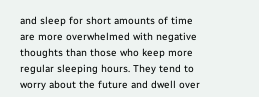and sleep for short amounts of time are more overwhelmed with negative thoughts than those who keep more regular sleeping hours. They tend to worry about the future and dwell over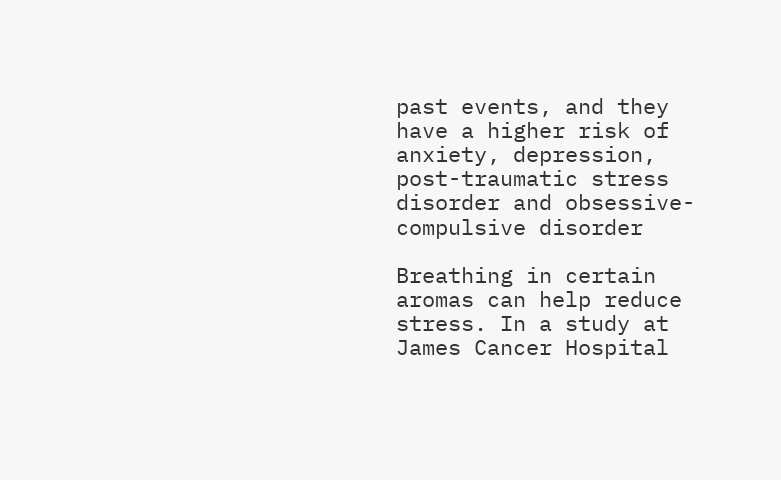past events, and they have a higher risk of anxiety, depression, post-traumatic stress disorder and obsessive-compulsive disorder

Breathing in certain aromas can help reduce stress. In a study at James Cancer Hospital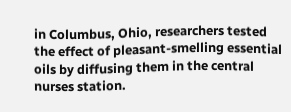in Columbus, Ohio, researchers tested the effect of pleasant-smelling essential oils by diffusing them in the central nurses station.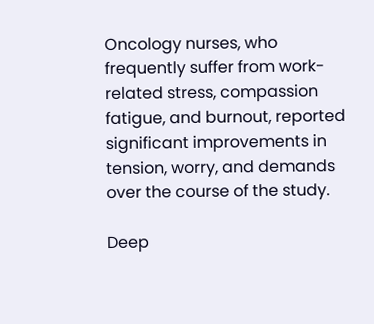Oncology nurses, who frequently suffer from work-related stress, compassion fatigue, and burnout, reported significant improvements in tension, worry, and demands over the course of the study.

Deep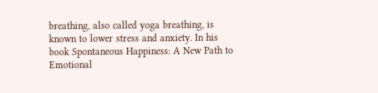breathing, also called yoga breathing, is known to lower stress and anxiety. In his book Spontaneous Happiness: A New Path to Emotional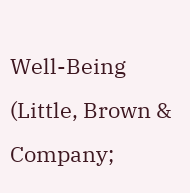Well-Being (Little, Brown & Company;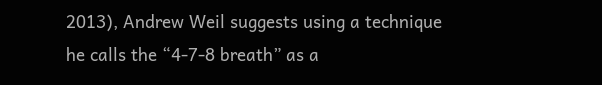2013), Andrew Weil suggests using a technique he calls the “4-7-8 breath” as a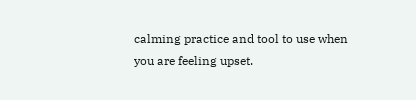calming practice and tool to use when you are feeling upset.